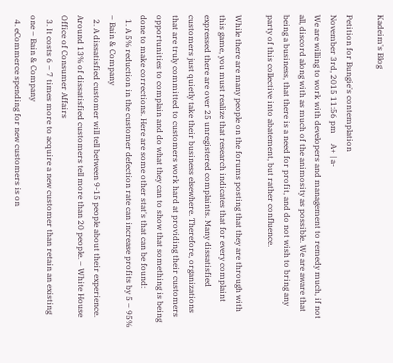Kadeim's Blog

Petition for Bungie's contemplation
November 3rd, 2015 11:56 pm     A+ | a-
We are willing to work with developers and management to remedy much, if not all, discord along with as much of the animosity as possible. We are aware that being a business, that there is a need for profit, and do not wish to bring any party of this collective into abatement, but rather confluence.

While there are many people on the forums posting that they are through with this game, you must realize that research indicates that for every complaint expressed there are over 25 unregistered complaints. Many dissatisfied customers just quietly take their business elsewhere. Therefore, organizations that are truly committed to customers work hard at providing their customers opportunities to complain and do what they can to show that something is being done to make corrections. Here are some other stat's that can be found:
  1. A 5% reduction in the customer defection rate can increase profits by 5 – 95% – Bain & Company
  2. A dissatisfied customer will tell between 9-15 people about their experience. Around 13% of dissatisfied customers tell more than 20 people. – White House Office of Consumer Affairs
  3. It costs 6 – 7 times more to acquire a new customer than retain an existing one – Bain & Company
  4. eCommerce spending for new customers is on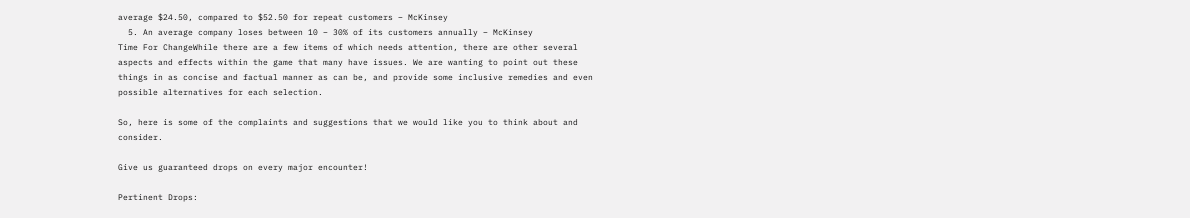average $24.50, compared to $52.50 for repeat customers – McKinsey
  5. An average company loses between 10 – 30% of its customers annually – McKinsey
Time For ChangeWhile there are a few items of which needs attention, there are other several aspects and effects within the game that many have issues. We are wanting to point out these things in as concise and factual manner as can be, and provide some inclusive remedies and even possible alternatives for each selection.

So, here is some of the complaints and suggestions that we would like you to think about and consider.

Give us guaranteed drops on every major encounter!

Pertinent Drops: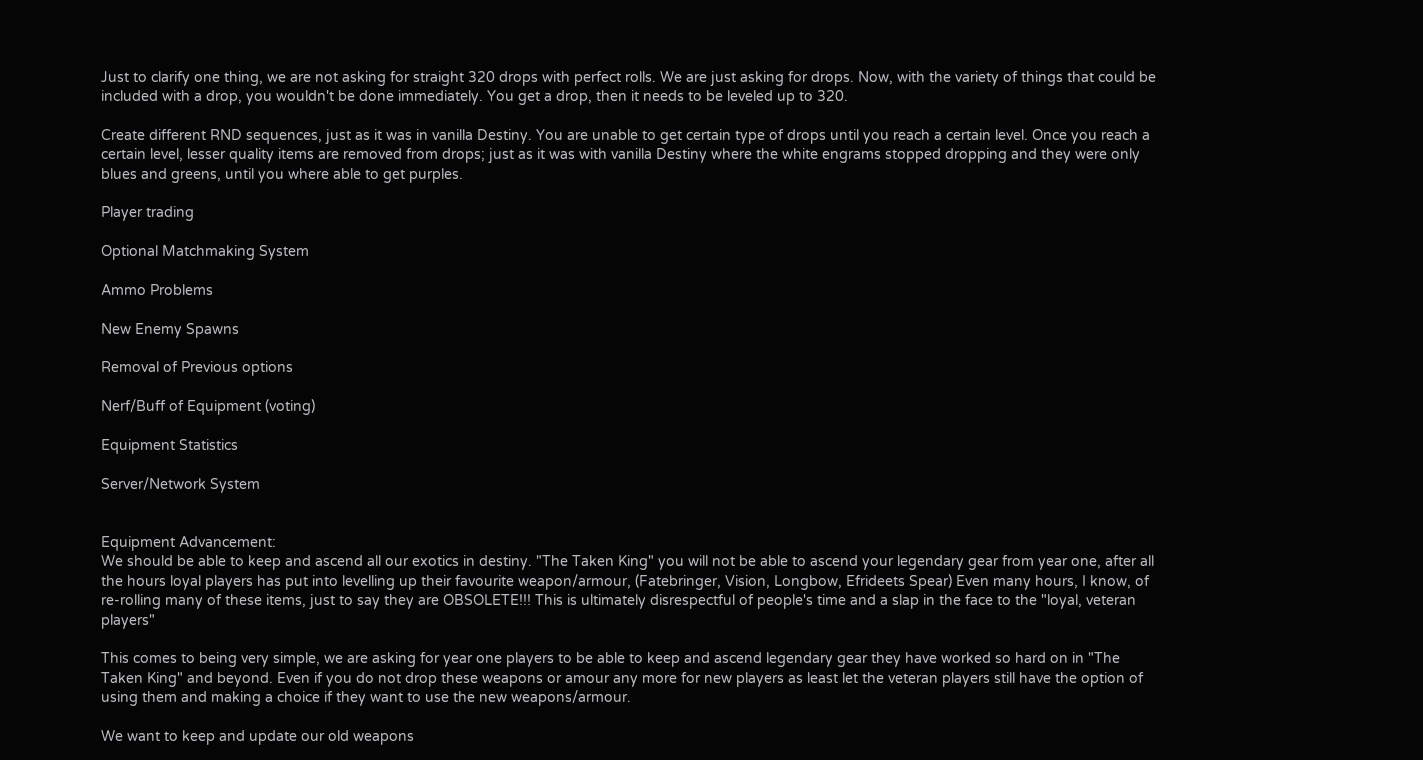Just to clarify one thing, we are not asking for straight 320 drops with perfect rolls. We are just asking for drops. Now, with the variety of things that could be included with a drop, you wouldn't be done immediately. You get a drop, then it needs to be leveled up to 320.

Create different RND sequences, just as it was in vanilla Destiny. You are unable to get certain type of drops until you reach a certain level. Once you reach a certain level, lesser quality items are removed from drops; just as it was with vanilla Destiny where the white engrams stopped dropping and they were only blues and greens, until you where able to get purples.

Player trading

Optional Matchmaking System

Ammo Problems

New Enemy Spawns

Removal of Previous options

Nerf/Buff of Equipment (voting)

Equipment Statistics

Server/Network System


Equipment Advancement:
We should be able to keep and ascend all our exotics in destiny. "The Taken King" you will not be able to ascend your legendary gear from year one, after all the hours loyal players has put into levelling up their favourite weapon/armour, (Fatebringer, Vision, Longbow, Efrideets Spear) Even many hours, I know, of re-rolling many of these items, just to say they are OBSOLETE!!! This is ultimately disrespectful of people's time and a slap in the face to the "loyal, veteran players"

This comes to being very simple, we are asking for year one players to be able to keep and ascend legendary gear they have worked so hard on in "The Taken King" and beyond. Even if you do not drop these weapons or amour any more for new players as least let the veteran players still have the option of using them and making a choice if they want to use the new weapons/armour.

We want to keep and update our old weapons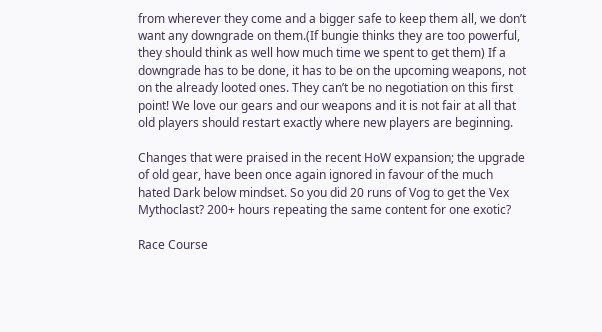from wherever they come and a bigger safe to keep them all, we don’t want any downgrade on them.(If bungie thinks they are too powerful, they should think as well how much time we spent to get them) If a downgrade has to be done, it has to be on the upcoming weapons, not on the already looted ones. They can’t be no negotiation on this first point! We love our gears and our weapons and it is not fair at all that old players should restart exactly where new players are beginning.

Changes that were praised in the recent HoW expansion; the upgrade of old gear, have been once again ignored in favour of the much hated Dark below mindset. So you did 20 runs of Vog to get the Vex Mythoclast? 200+ hours repeating the same content for one exotic?

Race Course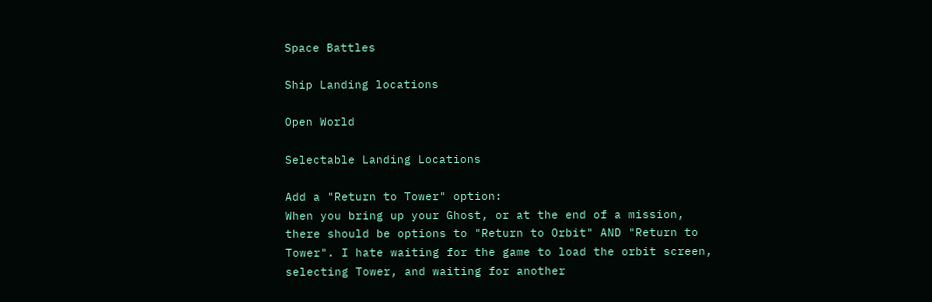Space Battles

Ship Landing locations

Open World

Selectable Landing Locations

Add a "Return to Tower" option:
When you bring up your Ghost, or at the end of a mission, there should be options to "Return to Orbit" AND "Return to Tower". I hate waiting for the game to load the orbit screen, selecting Tower, and waiting for another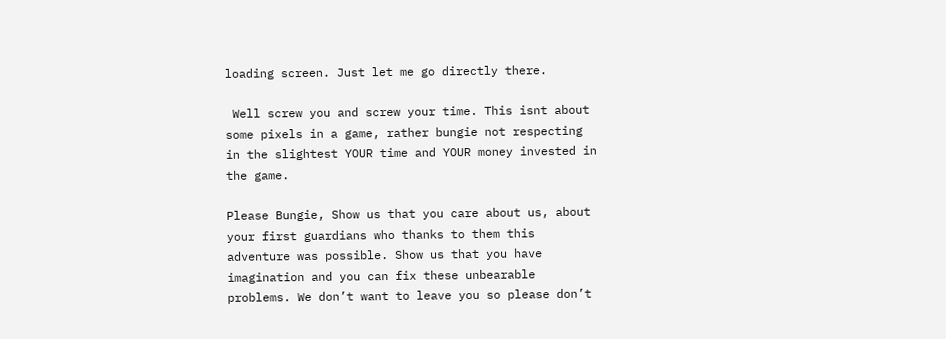loading screen. Just let me go directly there.

 Well screw you and screw your time. This isnt about some pixels in a game, rather bungie not respecting in the slightest YOUR time and YOUR money invested in the game.

Please Bungie, Show us that you care about us, about your first guardians who thanks to them this adventure was possible. Show us that you have imagination and you can fix these unbearable problems. We don’t want to leave you so please don’t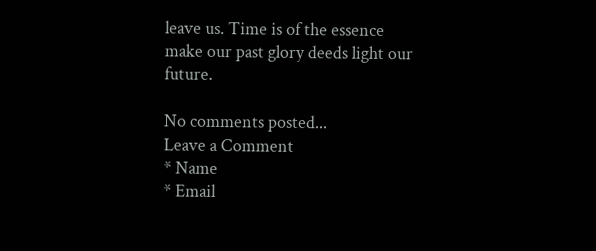leave us. Time is of the essence make our past glory deeds light our future.

No comments posted...
Leave a Comment
* Name
* Email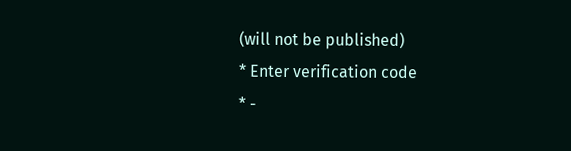(will not be published)
* Enter verification code
* -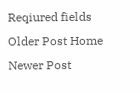Reqiured fields
Older Post Home Newer Post